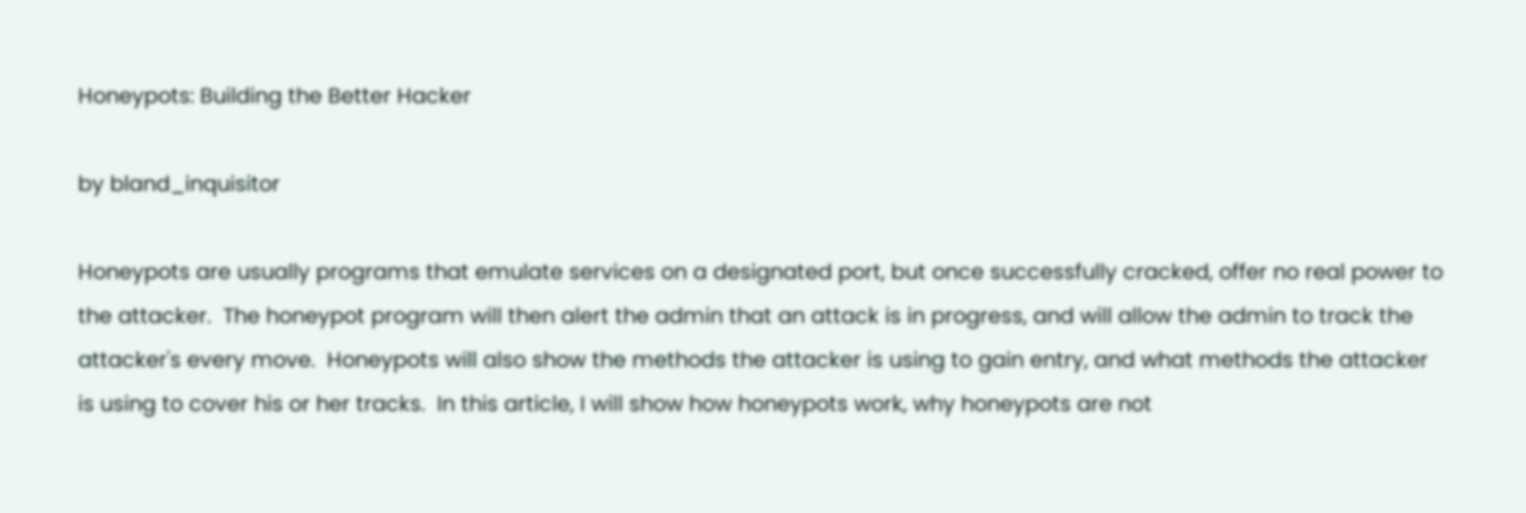Honeypots: Building the Better Hacker

by bland_inquisitor

Honeypots are usually programs that emulate services on a designated port, but once successfully cracked, offer no real power to the attacker.  The honeypot program will then alert the admin that an attack is in progress, and will allow the admin to track the attacker's every move.  Honeypots will also show the methods the attacker is using to gain entry, and what methods the attacker is using to cover his or her tracks.  In this article, I will show how honeypots work, why honeypots are not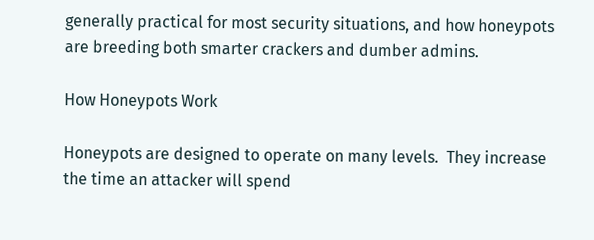generally practical for most security situations, and how honeypots are breeding both smarter crackers and dumber admins.

How Honeypots Work

Honeypots are designed to operate on many levels.  They increase the time an attacker will spend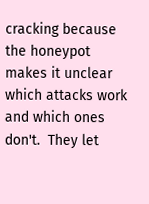cracking because the honeypot makes it unclear which attacks work and which ones don't.  They let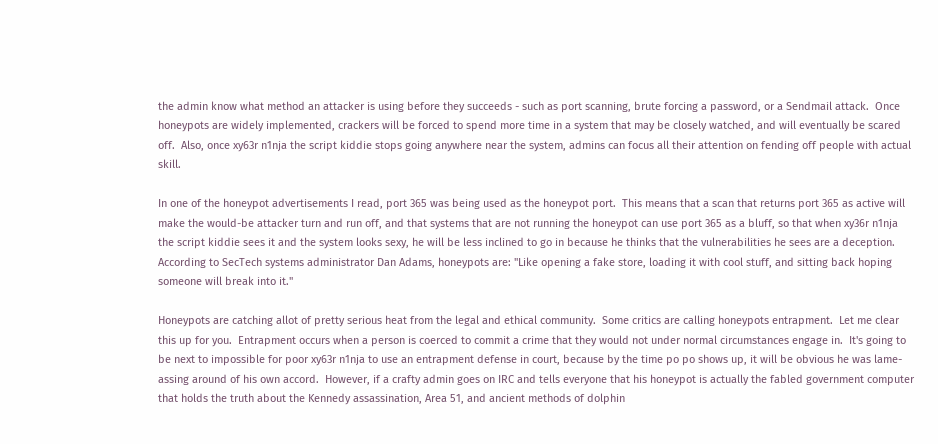the admin know what method an attacker is using before they succeeds - such as port scanning, brute forcing a password, or a Sendmail attack.  Once honeypots are widely implemented, crackers will be forced to spend more time in a system that may be closely watched, and will eventually be scared off.  Also, once xy63r n1nja the script kiddie stops going anywhere near the system, admins can focus all their attention on fending off people with actual skill.

In one of the honeypot advertisements I read, port 365 was being used as the honeypot port.  This means that a scan that returns port 365 as active will make the would-be attacker turn and run off, and that systems that are not running the honeypot can use port 365 as a bluff, so that when xy36r n1nja the script kiddie sees it and the system looks sexy, he will be less inclined to go in because he thinks that the vulnerabilities he sees are a deception.  According to SecTech systems administrator Dan Adams, honeypots are: "Like opening a fake store, loading it with cool stuff, and sitting back hoping someone will break into it."

Honeypots are catching allot of pretty serious heat from the legal and ethical community.  Some critics are calling honeypots entrapment.  Let me clear this up for you.  Entrapment occurs when a person is coerced to commit a crime that they would not under normal circumstances engage in.  It's going to be next to impossible for poor xy63r n1nja to use an entrapment defense in court, because by the time po po shows up, it will be obvious he was lame-assing around of his own accord.  However, if a crafty admin goes on IRC and tells everyone that his honeypot is actually the fabled government computer that holds the truth about the Kennedy assassination, Area 51, and ancient methods of dolphin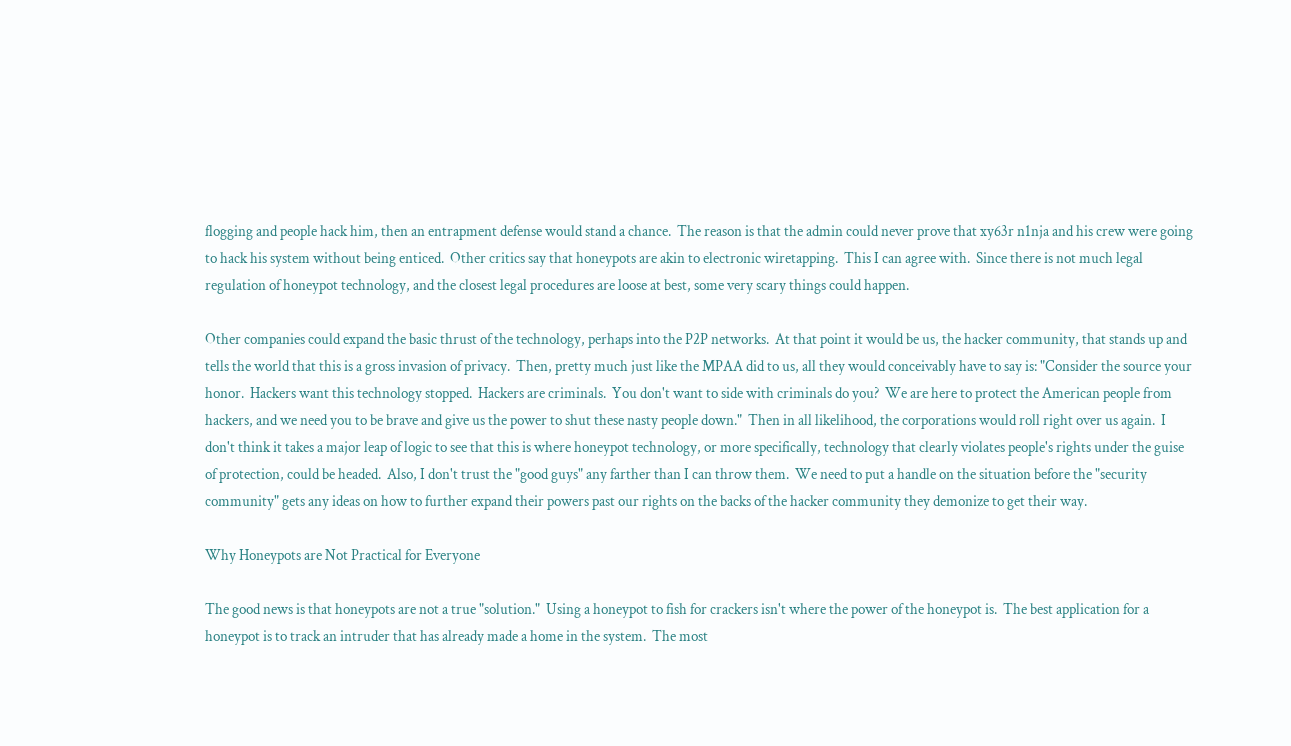flogging and people hack him, then an entrapment defense would stand a chance.  The reason is that the admin could never prove that xy63r n1nja and his crew were going to hack his system without being enticed.  Other critics say that honeypots are akin to electronic wiretapping.  This I can agree with.  Since there is not much legal regulation of honeypot technology, and the closest legal procedures are loose at best, some very scary things could happen.

Other companies could expand the basic thrust of the technology, perhaps into the P2P networks.  At that point it would be us, the hacker community, that stands up and tells the world that this is a gross invasion of privacy.  Then, pretty much just like the MPAA did to us, all they would conceivably have to say is: "Consider the source your honor.  Hackers want this technology stopped.  Hackers are criminals.  You don't want to side with criminals do you?  We are here to protect the American people from hackers, and we need you to be brave and give us the power to shut these nasty people down."  Then in all likelihood, the corporations would roll right over us again.  I don't think it takes a major leap of logic to see that this is where honeypot technology, or more specifically, technology that clearly violates people's rights under the guise of protection, could be headed.  Also, I don't trust the "good guys" any farther than I can throw them.  We need to put a handle on the situation before the "security community" gets any ideas on how to further expand their powers past our rights on the backs of the hacker community they demonize to get their way.

Why Honeypots are Not Practical for Everyone

The good news is that honeypots are not a true "solution."  Using a honeypot to fish for crackers isn't where the power of the honeypot is.  The best application for a honeypot is to track an intruder that has already made a home in the system.  The most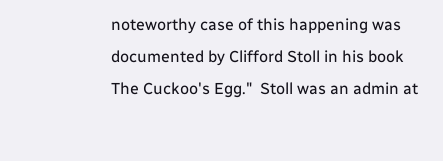noteworthy case of this happening was documented by Clifford Stoll in his book The Cuckoo's Egg."  Stoll was an admin at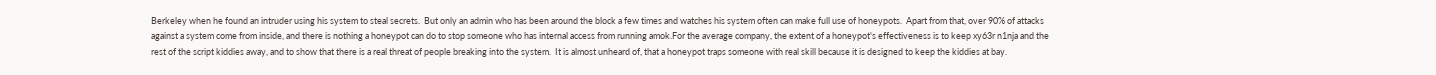Berkeley when he found an intruder using his system to steal secrets.  But only an admin who has been around the block a few times and watches his system often can make full use of honeypots.  Apart from that, over 90% of attacks against a system come from inside, and there is nothing a honeypot can do to stop someone who has internal access from running amok.For the average company, the extent of a honeypot's effectiveness is to keep xy63r n1nja and the rest of the script kiddies away, and to show that there is a real threat of people breaking into the system.  It is almost unheard of, that a honeypot traps someone with real skill because it is designed to keep the kiddies at bay.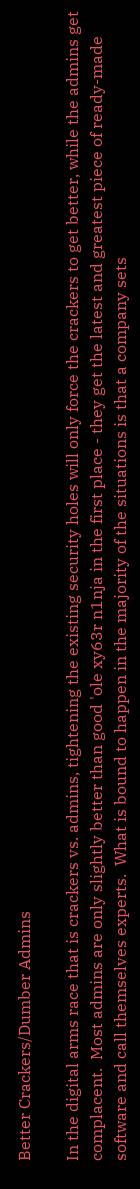Better Crackers/Dumber Admins

In the digital arms race that is crackers vs. admins, tightening the existing security holes will only force the crackers to get better, while the admins get complacent.  Most admins are only slightly better than good 'ole xy63r n1nja in the first place - they get the latest and greatest piece of ready-made software and call themselves experts.  What is bound to happen in the majority of the situations is that a company sets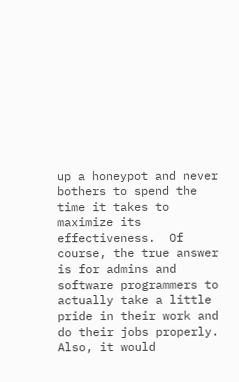up a honeypot and never bothers to spend the time it takes to maximize its effectiveness.  Of course, the true answer is for admins and software programmers to actually take a little pride in their work and do their jobs properly.  Also, it would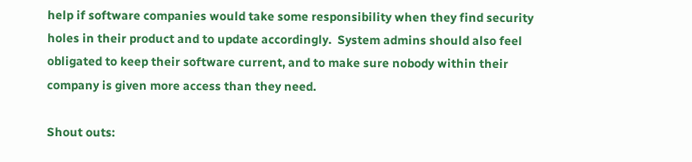help if software companies would take some responsibility when they find security holes in their product and to update accordingly.  System admins should also feel obligated to keep their software current, and to make sure nobody within their company is given more access than they need.

Shout outs: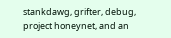stankdawg, grifter, debug, project honeynet, and an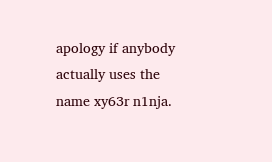apology if anybody actually uses the name xy63r n1nja.